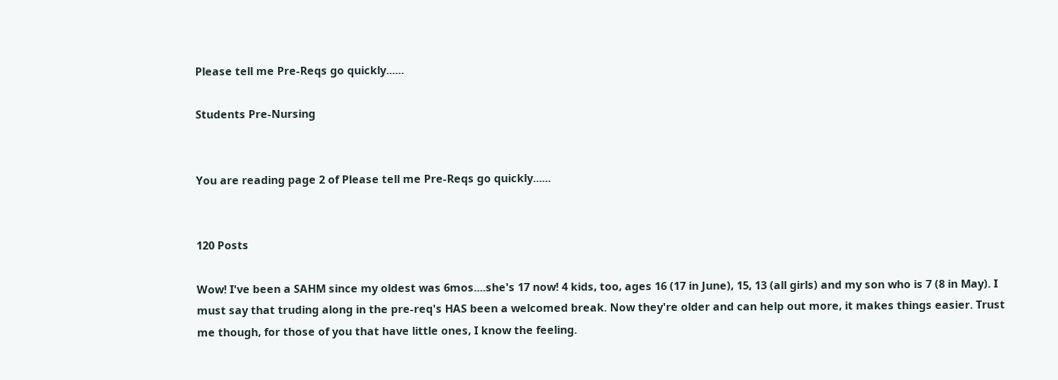Please tell me Pre-Reqs go quickly......

Students Pre-Nursing


You are reading page 2 of Please tell me Pre-Reqs go quickly......


120 Posts

Wow! I've been a SAHM since my oldest was 6mos....she's 17 now! 4 kids, too, ages 16 (17 in June), 15, 13 (all girls) and my son who is 7 (8 in May). I must say that truding along in the pre-req's HAS been a welcomed break. Now they're older and can help out more, it makes things easier. Trust me though, for those of you that have little ones, I know the feeling.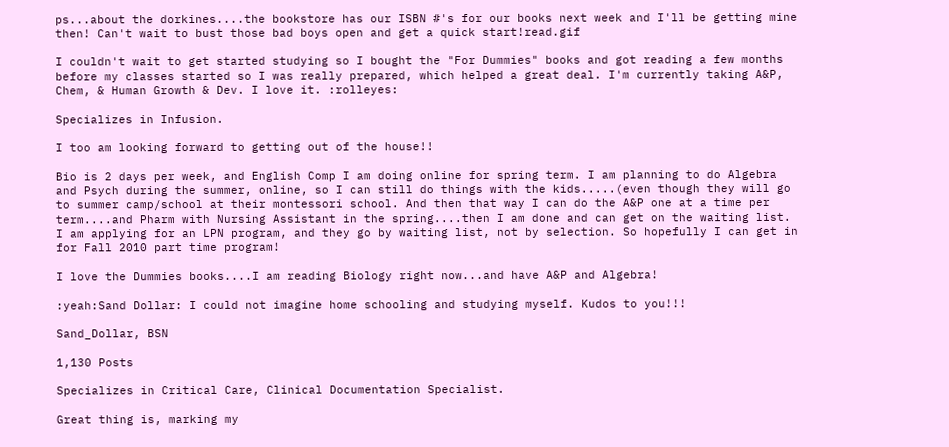ps...about the dorkines....the bookstore has our ISBN #'s for our books next week and I'll be getting mine then! Can't wait to bust those bad boys open and get a quick start!read.gif

I couldn't wait to get started studying so I bought the "For Dummies" books and got reading a few months before my classes started so I was really prepared, which helped a great deal. I'm currently taking A&P, Chem, & Human Growth & Dev. I love it. :rolleyes:

Specializes in Infusion.

I too am looking forward to getting out of the house!!

Bio is 2 days per week, and English Comp I am doing online for spring term. I am planning to do Algebra and Psych during the summer, online, so I can still do things with the kids.....(even though they will go to summer camp/school at their montessori school. And then that way I can do the A&P one at a time per term....and Pharm with Nursing Assistant in the spring....then I am done and can get on the waiting list. I am applying for an LPN program, and they go by waiting list, not by selection. So hopefully I can get in for Fall 2010 part time program!

I love the Dummies books....I am reading Biology right now...and have A&P and Algebra!

:yeah:Sand Dollar: I could not imagine home schooling and studying myself. Kudos to you!!!

Sand_Dollar, BSN

1,130 Posts

Specializes in Critical Care, Clinical Documentation Specialist.

Great thing is, marking my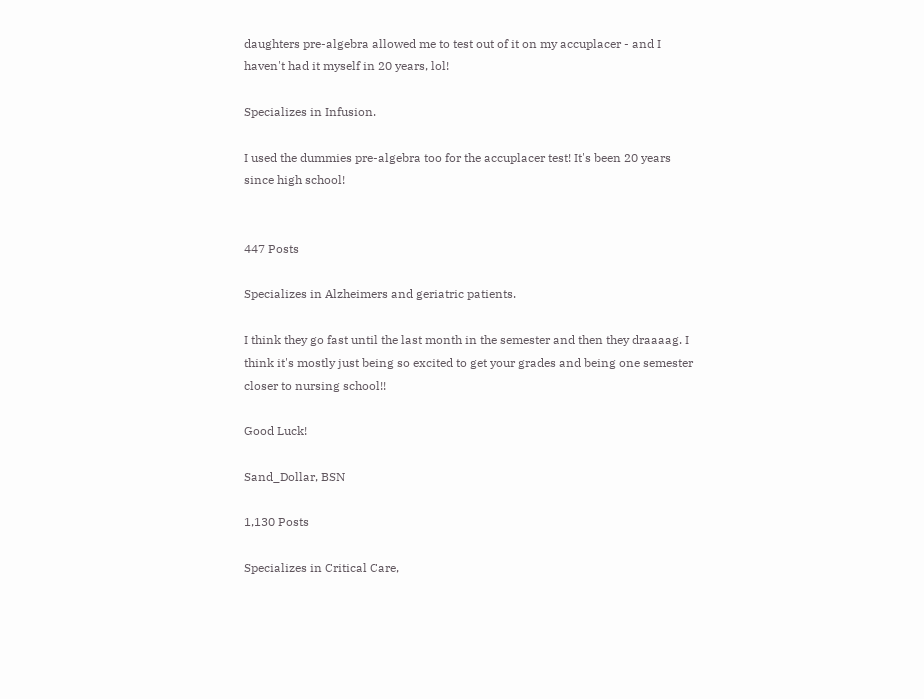daughters pre-algebra allowed me to test out of it on my accuplacer - and I haven't had it myself in 20 years, lol!

Specializes in Infusion.

I used the dummies pre-algebra too for the accuplacer test! It's been 20 years since high school!


447 Posts

Specializes in Alzheimers and geriatric patients.

I think they go fast until the last month in the semester and then they draaaag. I think it's mostly just being so excited to get your grades and being one semester closer to nursing school!!

Good Luck!

Sand_Dollar, BSN

1,130 Posts

Specializes in Critical Care,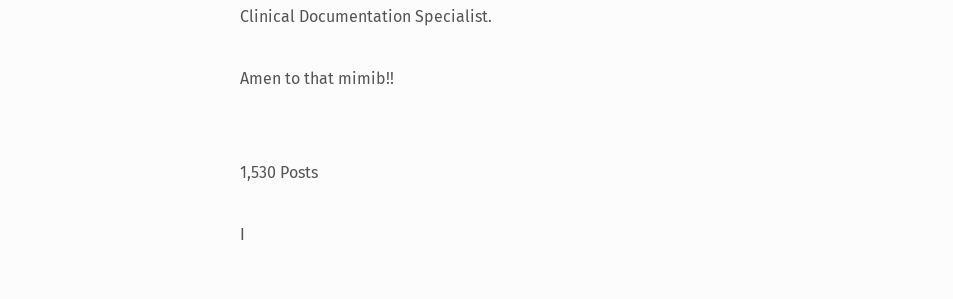Clinical Documentation Specialist.

Amen to that mimib!!


1,530 Posts

I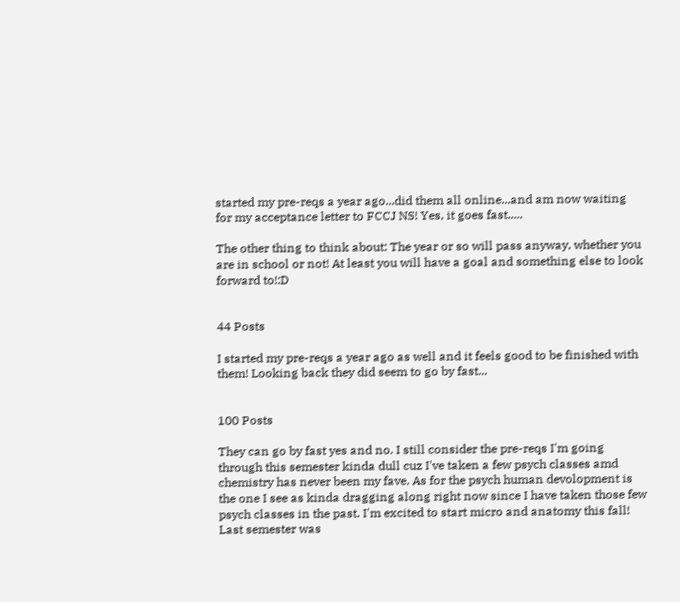started my pre-reqs a year ago...did them all online...and am now waiting for my acceptance letter to FCCJ NS! Yes, it goes fast.....

The other thing to think about: The year or so will pass anyway, whether you are in school or not! At least you will have a goal and something else to look forward to!:D


44 Posts

I started my pre-reqs a year ago as well and it feels good to be finished with them! Looking back they did seem to go by fast...


100 Posts

They can go by fast yes and no. I still consider the pre-reqs I'm going through this semester kinda dull cuz I've taken a few psych classes amd chemistry has never been my fave. As for the psych human devolopment is the one I see as kinda dragging along right now since I have taken those few psych classes in the past. I'm excited to start micro and anatomy this fall! Last semester was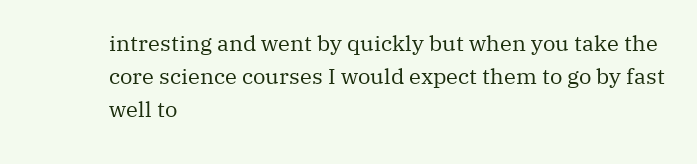intresting and went by quickly but when you take the core science courses I would expect them to go by fast well to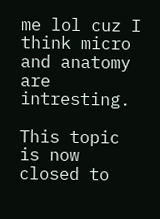me lol cuz I think micro and anatomy are intresting.

This topic is now closed to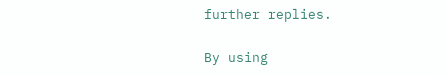further replies.

By using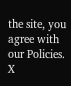the site, you agree with our Policies. X